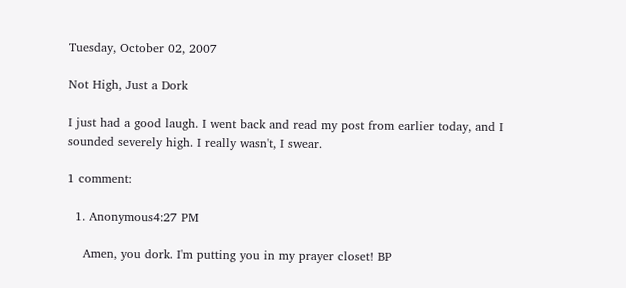Tuesday, October 02, 2007

Not High, Just a Dork

I just had a good laugh. I went back and read my post from earlier today, and I sounded severely high. I really wasn't, I swear.

1 comment:

  1. Anonymous4:27 PM

    Amen, you dork. I'm putting you in my prayer closet! BP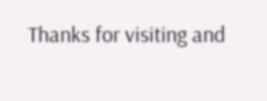Thanks for visiting and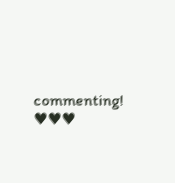commenting! ♥♥♥